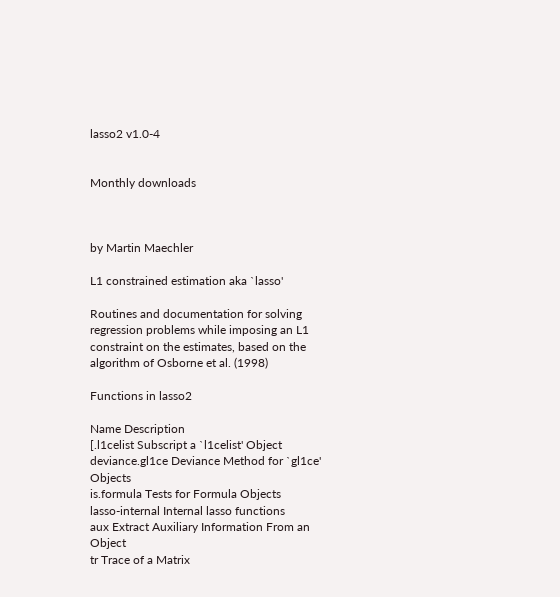lasso2 v1.0-4


Monthly downloads



by Martin Maechler

L1 constrained estimation aka `lasso'

Routines and documentation for solving regression problems while imposing an L1 constraint on the estimates, based on the algorithm of Osborne et al. (1998)

Functions in lasso2

Name Description
[.l1celist Subscript a `l1celist' Object
deviance.gl1ce Deviance Method for `gl1ce' Objects
is.formula Tests for Formula Objects
lasso-internal Internal lasso functions
aux Extract Auxiliary Information From an Object
tr Trace of a Matrix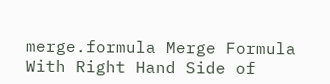merge.formula Merge Formula With Right Hand Side of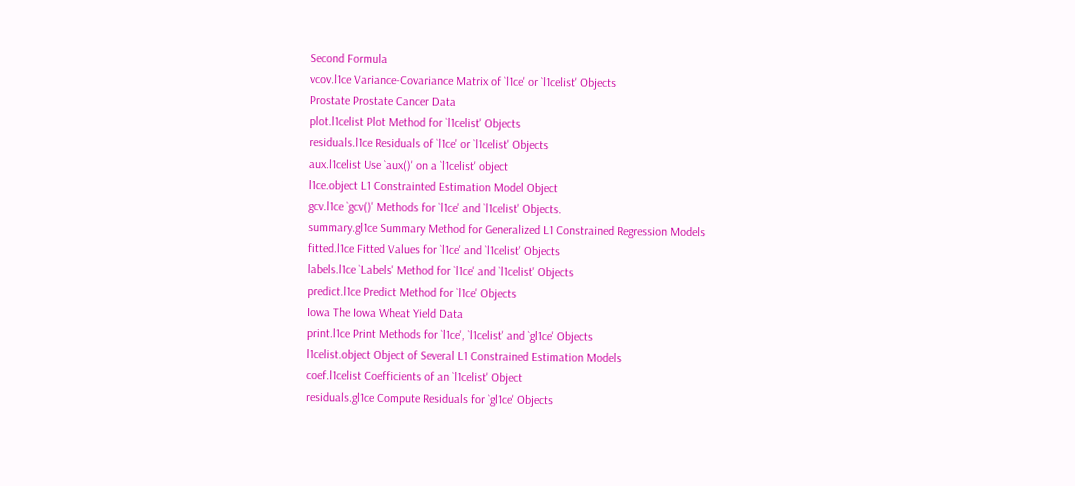Second Formula
vcov.l1ce Variance-Covariance Matrix of `l1ce' or `l1celist' Objects
Prostate Prostate Cancer Data
plot.l1celist Plot Method for `l1celist' Objects
residuals.l1ce Residuals of `l1ce' or `l1celist' Objects
aux.l1celist Use `aux()' on a `l1celist' object
l1ce.object L1 Constrainted Estimation Model Object
gcv.l1ce `gcv()' Methods for `l1ce' and `l1celist' Objects.
summary.gl1ce Summary Method for Generalized L1 Constrained Regression Models
fitted.l1ce Fitted Values for `l1ce' and `l1celist' Objects
labels.l1ce `Labels' Method for `l1ce' and `l1celist' Objects
predict.l1ce Predict Method for `l1ce' Objects
Iowa The Iowa Wheat Yield Data
print.l1ce Print Methods for `l1ce', `l1celist' and `gl1ce' Objects
l1celist.object Object of Several L1 Constrained Estimation Models
coef.l1celist Coefficients of an `l1celist' Object
residuals.gl1ce Compute Residuals for `gl1ce' Objects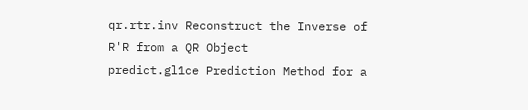qr.rtr.inv Reconstruct the Inverse of R'R from a QR Object
predict.gl1ce Prediction Method for a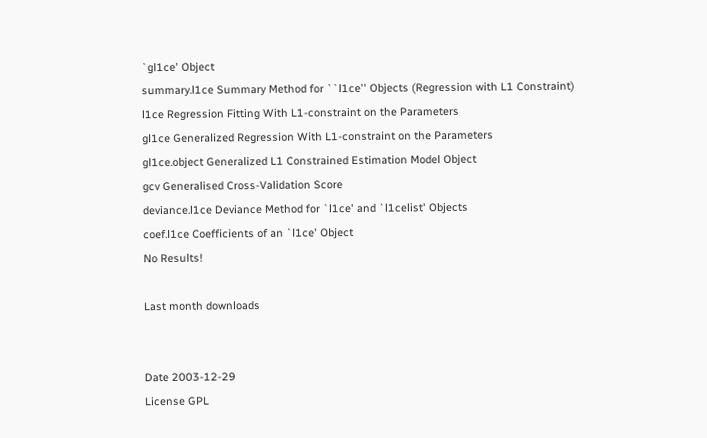`gl1ce' Object
summary.l1ce Summary Method for ``l1ce'' Objects (Regression with L1 Constraint)
l1ce Regression Fitting With L1-constraint on the Parameters
gl1ce Generalized Regression With L1-constraint on the Parameters
gl1ce.object Generalized L1 Constrained Estimation Model Object
gcv Generalised Cross-Validation Score
deviance.l1ce Deviance Method for `l1ce' and `l1celist' Objects
coef.l1ce Coefficients of an `l1ce' Object
No Results!

Last month downloads


Date 2003-12-29
License GPL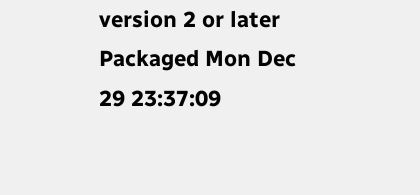version 2 or later
Packaged Mon Dec 29 23:37:09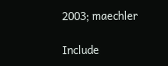2003; maechler

Include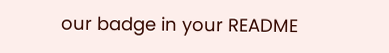our badge in your README